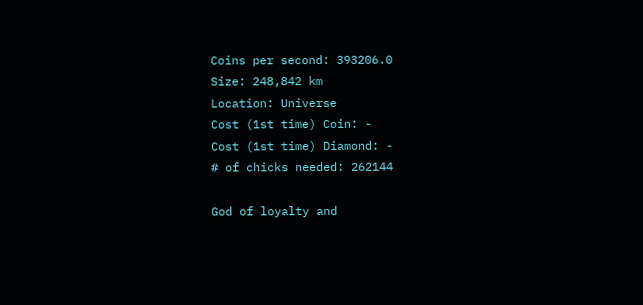Coins per second: 393206.0
Size: 248,842 km
Location: Universe
Cost (1st time) Coin: -
Cost (1st time) Diamond: -
# of chicks needed: 262144

God of loyalty and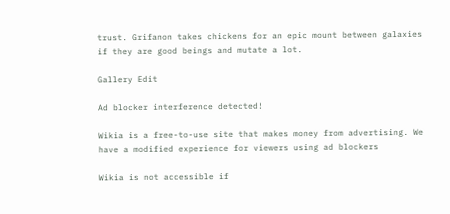trust. Grifanon takes chickens for an epic mount between galaxies if they are good beings and mutate a lot.

Gallery Edit

Ad blocker interference detected!

Wikia is a free-to-use site that makes money from advertising. We have a modified experience for viewers using ad blockers

Wikia is not accessible if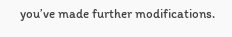you’ve made further modifications.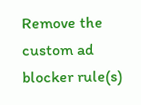Remove the custom ad blocker rule(s)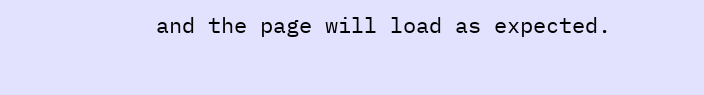and the page will load as expected.